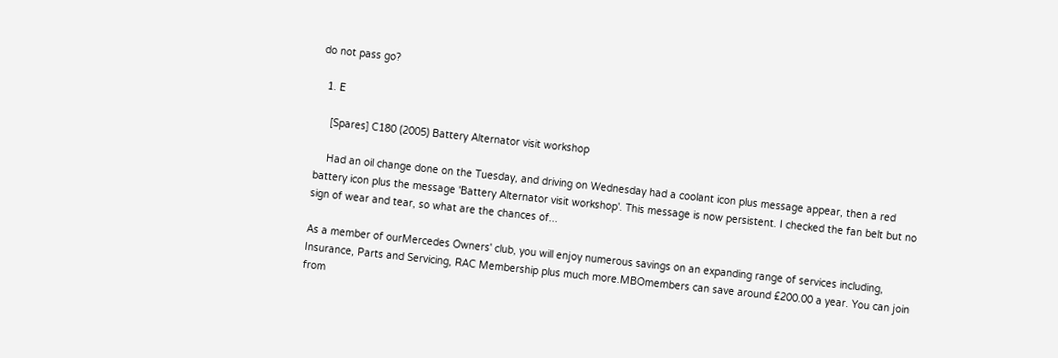do not pass go?

  1. E

    [Spares] C180 (2005) Battery Alternator visit workshop

    Had an oil change done on the Tuesday, and driving on Wednesday had a coolant icon plus message appear, then a red battery icon plus the message 'Battery Alternator visit workshop'. This message is now persistent. I checked the fan belt but no sign of wear and tear, so what are the chances of...

As a member of ourMercedes Owners' club, you will enjoy numerous savings on an expanding range of services including, Insurance, Parts and Servicing, RAC Membership plus much more.MBOmembers can save around £200.00 a year. You can join from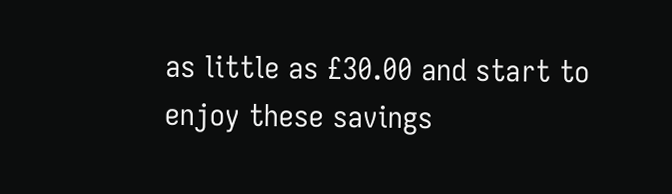as little as £30.00 and start to enjoy these savings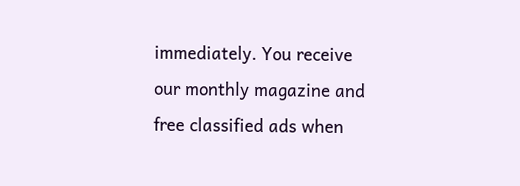immediately. You receive our monthly magazine and free classified ads when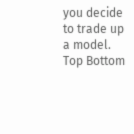you decide to trade up a model.
Top Bottom